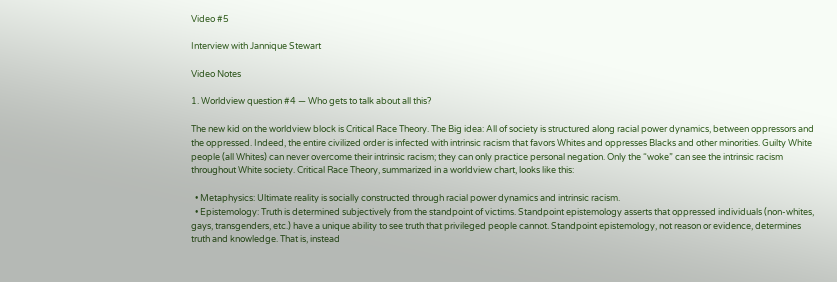Video #5

Interview with Jannique Stewart

Video Notes

1. Worldview question #4 — Who gets to talk about all this?

The new kid on the worldview block is Critical Race Theory. The Big idea: All of society is structured along racial power dynamics, between oppressors and the oppressed. Indeed, the entire civilized order is infected with intrinsic racism that favors Whites and oppresses Blacks and other minorities. Guilty White people (all Whites) can never overcome their intrinsic racism; they can only practice personal negation. Only the “woke” can see the intrinsic racism throughout White society. Critical Race Theory, summarized in a worldview chart, looks like this:

  • Metaphysics: Ultimate reality is socially constructed through racial power dynamics and intrinsic racism.
  • Epistemology: Truth is determined subjectively from the standpoint of victims. Standpoint epistemology asserts that oppressed individuals (non-whites, gays, transgenders, etc.) have a unique ability to see truth that privileged people cannot. Standpoint epistemology, not reason or evidence, determines truth and knowledge. That is, instead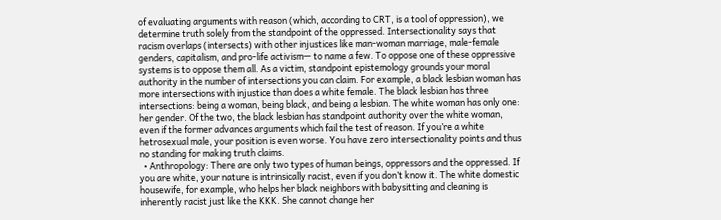of evaluating arguments with reason (which, according to CRT, is a tool of oppression), we determine truth solely from the standpoint of the oppressed. Intersectionality says that racism overlaps (intersects) with other injustices like man-woman marriage, male-female genders, capitalism, and pro-life activism— to name a few. To oppose one of these oppressive systems is to oppose them all. As a victim, standpoint epistemology grounds your moral authority in the number of intersections you can claim. For example, a black lesbian woman has more intersections with injustice than does a white female. The black lesbian has three intersections: being a woman, being black, and being a lesbian. The white woman has only one: her gender. Of the two, the black lesbian has standpoint authority over the white woman, even if the former advances arguments which fail the test of reason. If you’re a white hetrosexual male, your position is even worse. You have zero intersectionality points and thus no standing for making truth claims.
  • Anthropology: There are only two types of human beings, oppressors and the oppressed. If you are white, your nature is intrinsically racist, even if you don’t know it. The white domestic housewife, for example, who helps her black neighbors with babysitting and cleaning is inherently racist just like the KKK. She cannot change her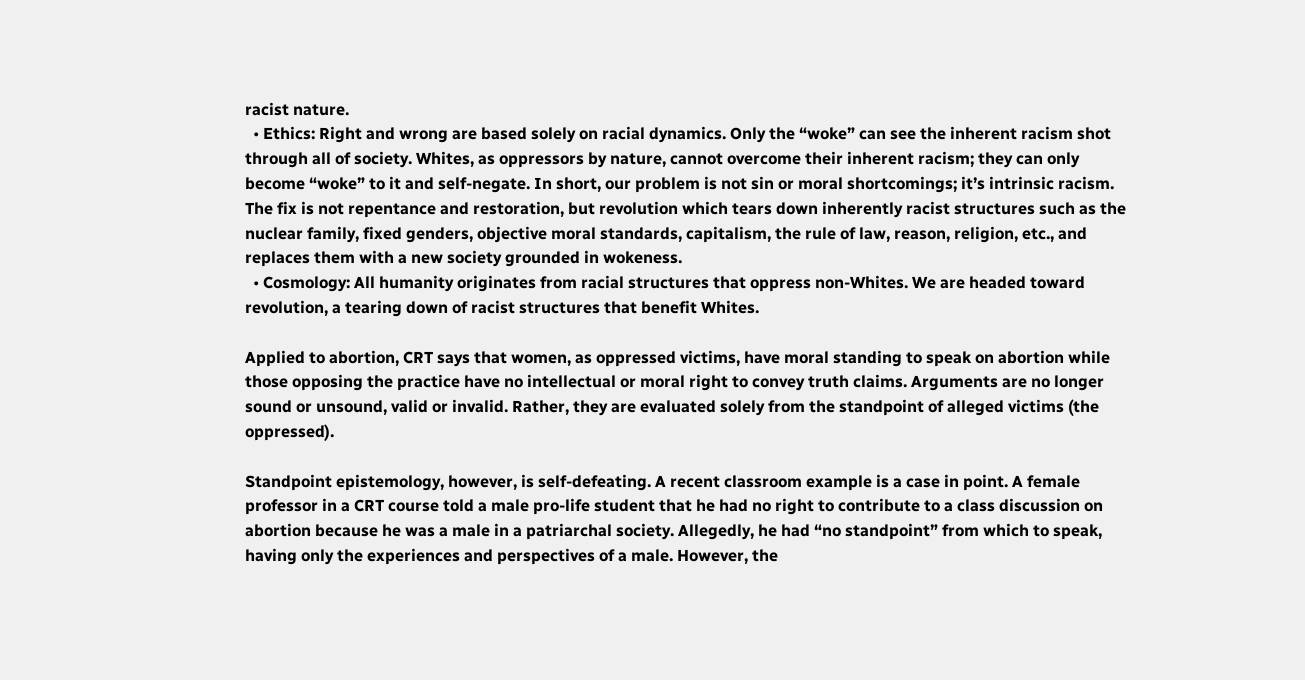racist nature.
  • Ethics: Right and wrong are based solely on racial dynamics. Only the “woke” can see the inherent racism shot through all of society. Whites, as oppressors by nature, cannot overcome their inherent racism; they can only become “woke” to it and self-negate. In short, our problem is not sin or moral shortcomings; it’s intrinsic racism. The fix is not repentance and restoration, but revolution which tears down inherently racist structures such as the nuclear family, fixed genders, objective moral standards, capitalism, the rule of law, reason, religion, etc., and replaces them with a new society grounded in wokeness.
  • Cosmology: All humanity originates from racial structures that oppress non-Whites. We are headed toward revolution, a tearing down of racist structures that benefit Whites.

Applied to abortion, CRT says that women, as oppressed victims, have moral standing to speak on abortion while those opposing the practice have no intellectual or moral right to convey truth claims. Arguments are no longer sound or unsound, valid or invalid. Rather, they are evaluated solely from the standpoint of alleged victims (the oppressed).

Standpoint epistemology, however, is self-defeating. A recent classroom example is a case in point. A female professor in a CRT course told a male pro-life student that he had no right to contribute to a class discussion on abortion because he was a male in a patriarchal society. Allegedly, he had “no standpoint” from which to speak, having only the experiences and perspectives of a male. However, the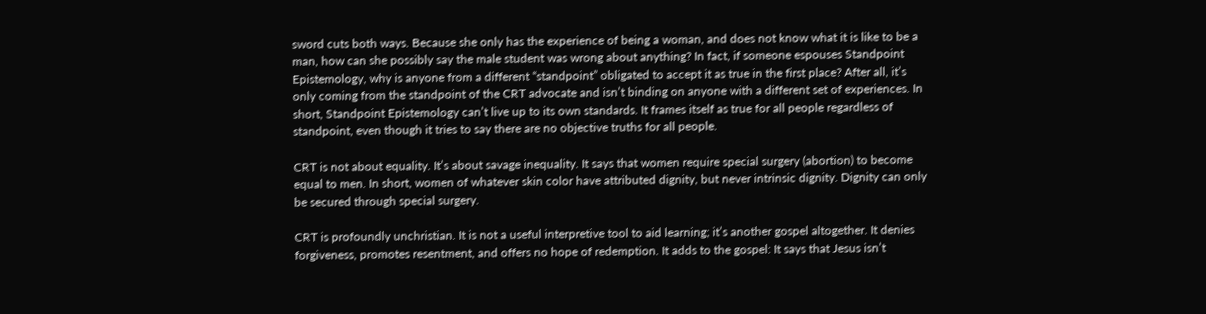sword cuts both ways. Because she only has the experience of being a woman, and does not know what it is like to be a man, how can she possibly say the male student was wrong about anything? In fact, if someone espouses Standpoint Epistemology, why is anyone from a different “standpoint” obligated to accept it as true in the first place? After all, it’s only coming from the standpoint of the CRT advocate and isn’t binding on anyone with a different set of experiences. In short, Standpoint Epistemology can’t live up to its own standards. It frames itself as true for all people regardless of standpoint, even though it tries to say there are no objective truths for all people.

CRT is not about equality. It’s about savage inequality. It says that women require special surgery (abortion) to become equal to men. In short, women of whatever skin color have attributed dignity, but never intrinsic dignity. Dignity can only be secured through special surgery.

CRT is profoundly unchristian. It is not a useful interpretive tool to aid learning; it’s another gospel altogether. It denies forgiveness, promotes resentment, and offers no hope of redemption. It adds to the gospel: It says that Jesus isn’t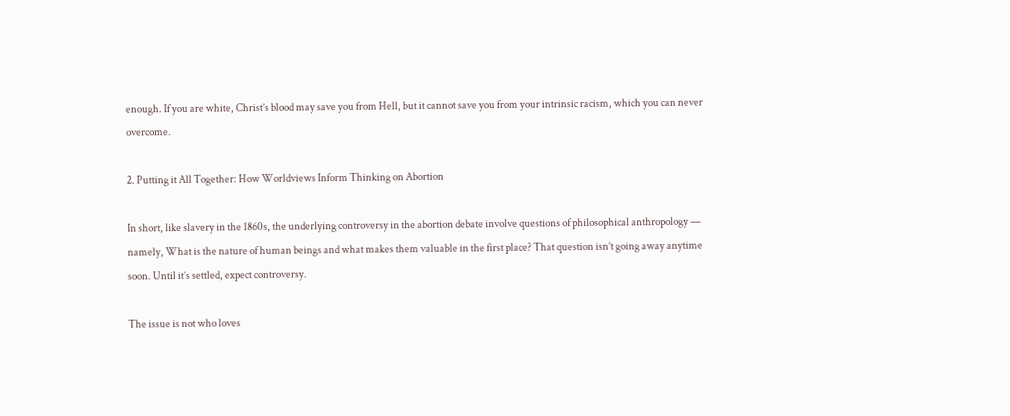enough. If you are white, Christ’s blood may save you from Hell, but it cannot save you from your intrinsic racism, which you can never overcome.

2. Putting it All Together: How Worldviews Inform Thinking on Abortion

In short, like slavery in the 1860s, the underlying controversy in the abortion debate involve questions of philosophical anthropology — namely, What is the nature of human beings and what makes them valuable in the first place? That question isn’t going away anytime soon. Until it’s settled, expect controversy.

The issue is not who loves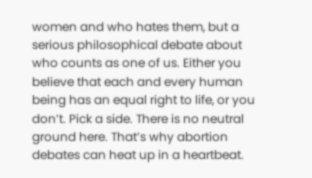women and who hates them, but a serious philosophical debate about who counts as one of us. Either you believe that each and every human being has an equal right to life, or you don’t. Pick a side. There is no neutral ground here. That’s why abortion debates can heat up in a heartbeat.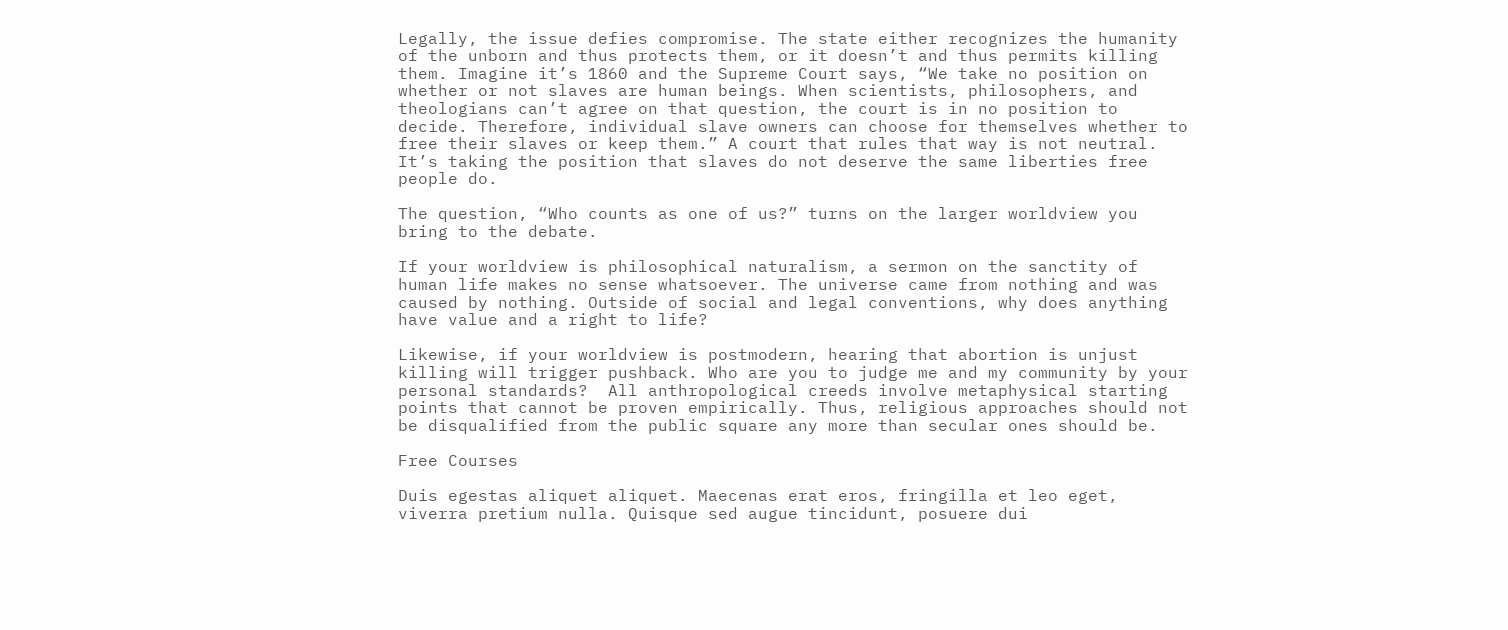Legally, the issue defies compromise. The state either recognizes the humanity of the unborn and thus protects them, or it doesn’t and thus permits killing them. Imagine it’s 1860 and the Supreme Court says, “We take no position on whether or not slaves are human beings. When scientists, philosophers, and theologians can’t agree on that question, the court is in no position to decide. Therefore, individual slave owners can choose for themselves whether to free their slaves or keep them.” A court that rules that way is not neutral. It’s taking the position that slaves do not deserve the same liberties free people do.

The question, “Who counts as one of us?” turns on the larger worldview you bring to the debate.

If your worldview is philosophical naturalism, a sermon on the sanctity of human life makes no sense whatsoever. The universe came from nothing and was caused by nothing. Outside of social and legal conventions, why does anything have value and a right to life?

Likewise, if your worldview is postmodern, hearing that abortion is unjust killing will trigger pushback. Who are you to judge me and my community by your personal standards?  All anthropological creeds involve metaphysical starting points that cannot be proven empirically. Thus, religious approaches should not be disqualified from the public square any more than secular ones should be.

Free Courses

Duis egestas aliquet aliquet. Maecenas erat eros, fringilla et leo eget, viverra pretium nulla. Quisque sed augue tincidunt, posuere dui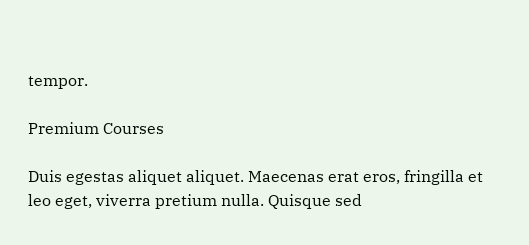tempor.

Premium Courses

Duis egestas aliquet aliquet. Maecenas erat eros, fringilla et leo eget, viverra pretium nulla. Quisque sed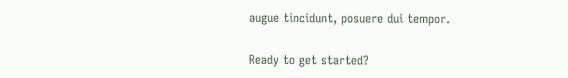augue tincidunt, posuere dui tempor.

Ready to get started?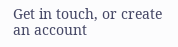Get in touch, or create an account